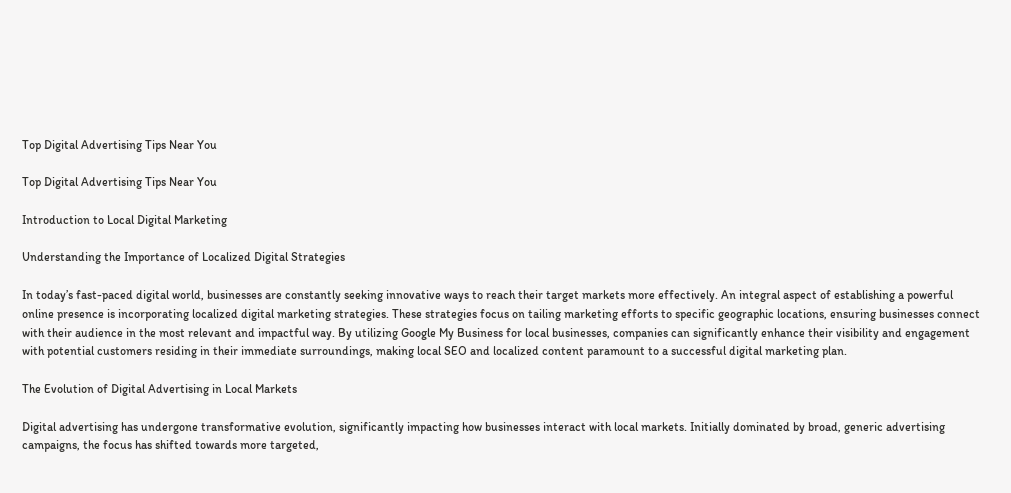Top Digital Advertising Tips Near You

Top Digital Advertising Tips Near You

Introduction to Local Digital Marketing

Understanding the Importance of Localized Digital Strategies

In today’s fast-paced digital world, businesses are constantly seeking innovative ways to reach their target markets more effectively. An integral aspect of establishing a powerful online presence is incorporating localized digital marketing strategies. These strategies focus on tailing marketing efforts to specific geographic locations, ensuring businesses connect with their audience in the most relevant and impactful way. By utilizing Google My Business for local businesses, companies can significantly enhance their visibility and engagement with potential customers residing in their immediate surroundings, making local SEO and localized content paramount to a successful digital marketing plan.

The Evolution of Digital Advertising in Local Markets

Digital advertising has undergone transformative evolution, significantly impacting how businesses interact with local markets. Initially dominated by broad, generic advertising campaigns, the focus has shifted towards more targeted,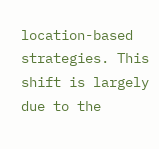location-based strategies. This shift is largely due to the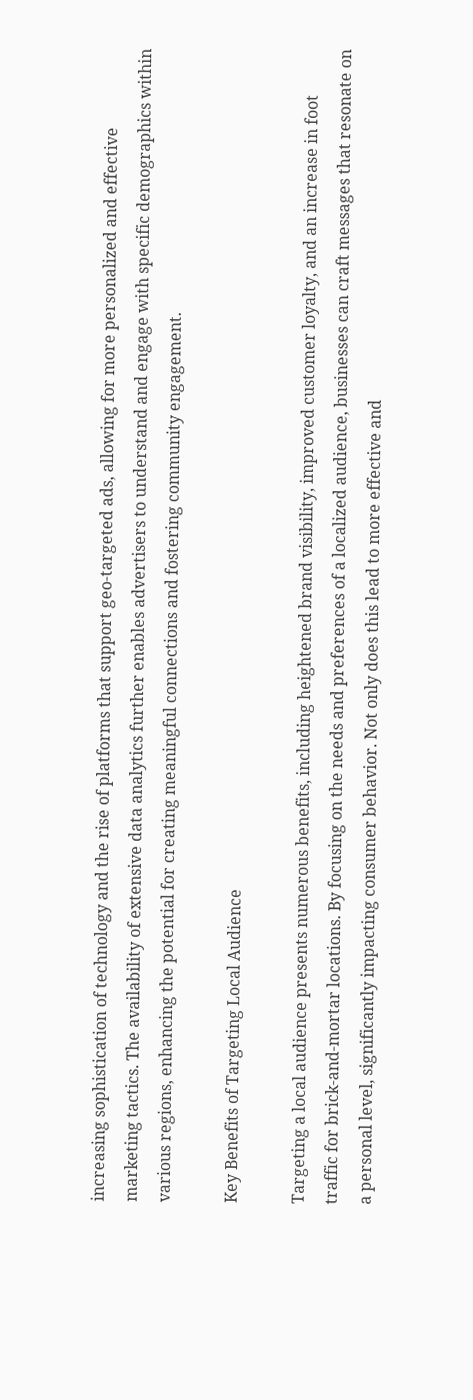increasing sophistication of technology and the rise of platforms that support geo-targeted ads, allowing for more personalized and effective marketing tactics. The availability of extensive data analytics further enables advertisers to understand and engage with specific demographics within various regions, enhancing the potential for creating meaningful connections and fostering community engagement.

Key Benefits of Targeting Local Audience

Targeting a local audience presents numerous benefits, including heightened brand visibility, improved customer loyalty, and an increase in foot traffic for brick-and-mortar locations. By focusing on the needs and preferences of a localized audience, businesses can craft messages that resonate on a personal level, significantly impacting consumer behavior. Not only does this lead to more effective and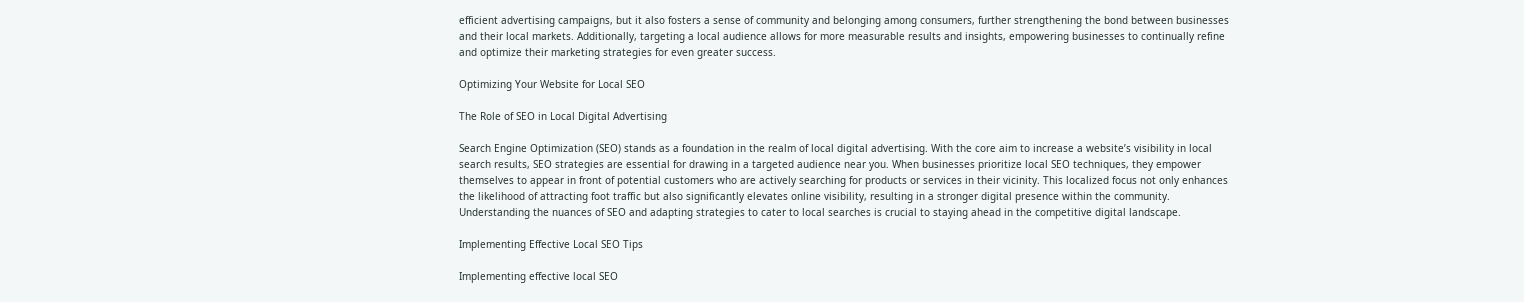efficient advertising campaigns, but it also fosters a sense of community and belonging among consumers, further strengthening the bond between businesses and their local markets. Additionally, targeting a local audience allows for more measurable results and insights, empowering businesses to continually refine and optimize their marketing strategies for even greater success.

Optimizing Your Website for Local SEO

The Role of SEO in Local Digital Advertising

Search Engine Optimization (SEO) stands as a foundation in the realm of local digital advertising. With the core aim to increase a website’s visibility in local search results, SEO strategies are essential for drawing in a targeted audience near you. When businesses prioritize local SEO techniques, they empower themselves to appear in front of potential customers who are actively searching for products or services in their vicinity. This localized focus not only enhances the likelihood of attracting foot traffic but also significantly elevates online visibility, resulting in a stronger digital presence within the community. Understanding the nuances of SEO and adapting strategies to cater to local searches is crucial to staying ahead in the competitive digital landscape.

Implementing Effective Local SEO Tips

Implementing effective local SEO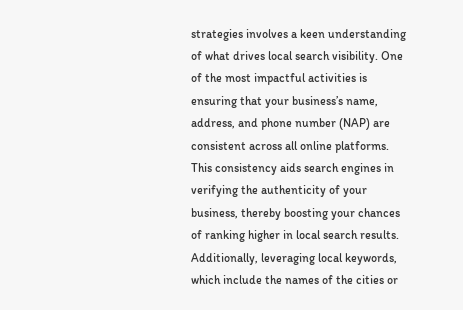strategies involves a keen understanding of what drives local search visibility. One of the most impactful activities is ensuring that your business’s name, address, and phone number (NAP) are consistent across all online platforms. This consistency aids search engines in verifying the authenticity of your business, thereby boosting your chances of ranking higher in local search results. Additionally, leveraging local keywords, which include the names of the cities or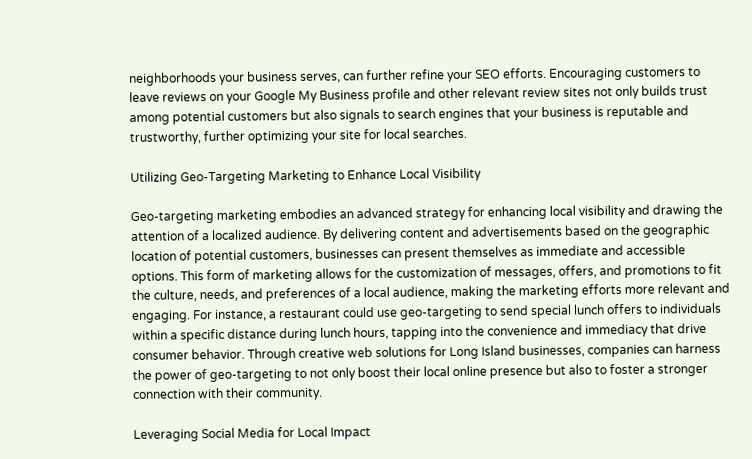neighborhoods your business serves, can further refine your SEO efforts. Encouraging customers to leave reviews on your Google My Business profile and other relevant review sites not only builds trust among potential customers but also signals to search engines that your business is reputable and trustworthy, further optimizing your site for local searches.

Utilizing Geo-Targeting Marketing to Enhance Local Visibility

Geo-targeting marketing embodies an advanced strategy for enhancing local visibility and drawing the attention of a localized audience. By delivering content and advertisements based on the geographic location of potential customers, businesses can present themselves as immediate and accessible options. This form of marketing allows for the customization of messages, offers, and promotions to fit the culture, needs, and preferences of a local audience, making the marketing efforts more relevant and engaging. For instance, a restaurant could use geo-targeting to send special lunch offers to individuals within a specific distance during lunch hours, tapping into the convenience and immediacy that drive consumer behavior. Through creative web solutions for Long Island businesses, companies can harness the power of geo-targeting to not only boost their local online presence but also to foster a stronger connection with their community.

Leveraging Social Media for Local Impact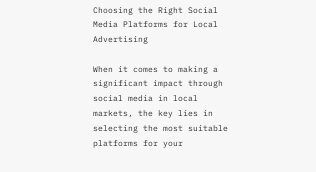Choosing the Right Social Media Platforms for Local Advertising

When it comes to making a significant impact through social media in local markets, the key lies in selecting the most suitable platforms for your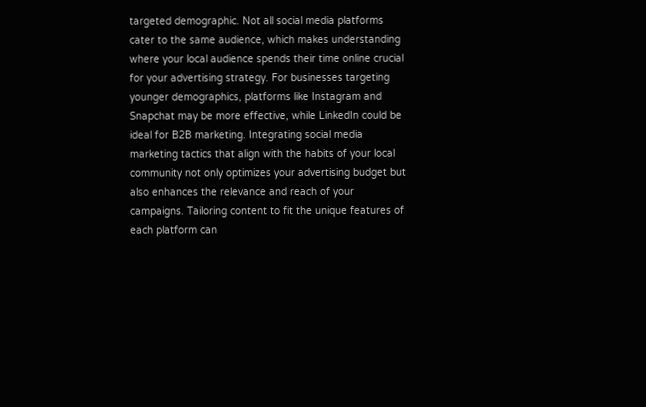targeted demographic. Not all social media platforms cater to the same audience, which makes understanding where your local audience spends their time online crucial for your advertising strategy. For businesses targeting younger demographics, platforms like Instagram and Snapchat may be more effective, while LinkedIn could be ideal for B2B marketing. Integrating social media marketing tactics that align with the habits of your local community not only optimizes your advertising budget but also enhances the relevance and reach of your campaigns. Tailoring content to fit the unique features of each platform can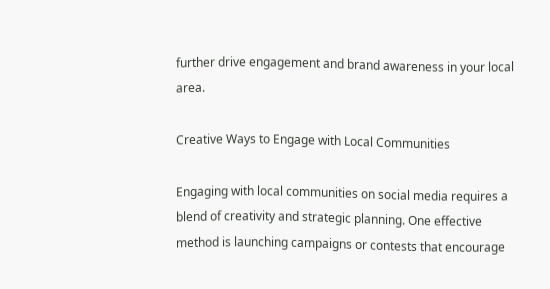further drive engagement and brand awareness in your local area.

Creative Ways to Engage with Local Communities

Engaging with local communities on social media requires a blend of creativity and strategic planning. One effective method is launching campaigns or contests that encourage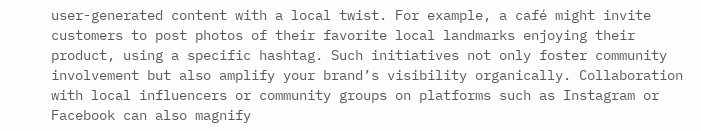user-generated content with a local twist. For example, a café might invite customers to post photos of their favorite local landmarks enjoying their product, using a specific hashtag. Such initiatives not only foster community involvement but also amplify your brand’s visibility organically. Collaboration with local influencers or community groups on platforms such as Instagram or Facebook can also magnify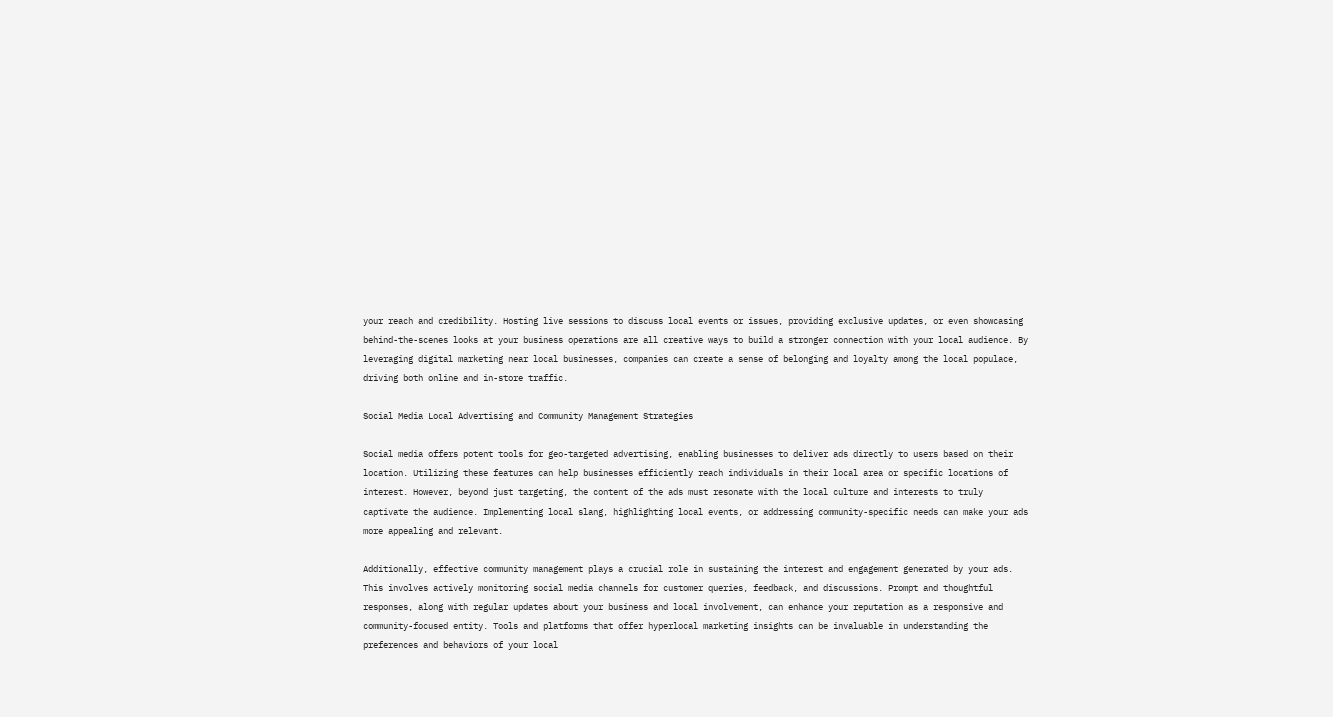your reach and credibility. Hosting live sessions to discuss local events or issues, providing exclusive updates, or even showcasing behind-the-scenes looks at your business operations are all creative ways to build a stronger connection with your local audience. By leveraging digital marketing near local businesses, companies can create a sense of belonging and loyalty among the local populace, driving both online and in-store traffic.

Social Media Local Advertising and Community Management Strategies

Social media offers potent tools for geo-targeted advertising, enabling businesses to deliver ads directly to users based on their location. Utilizing these features can help businesses efficiently reach individuals in their local area or specific locations of interest. However, beyond just targeting, the content of the ads must resonate with the local culture and interests to truly captivate the audience. Implementing local slang, highlighting local events, or addressing community-specific needs can make your ads more appealing and relevant.

Additionally, effective community management plays a crucial role in sustaining the interest and engagement generated by your ads. This involves actively monitoring social media channels for customer queries, feedback, and discussions. Prompt and thoughtful responses, along with regular updates about your business and local involvement, can enhance your reputation as a responsive and community-focused entity. Tools and platforms that offer hyperlocal marketing insights can be invaluable in understanding the preferences and behaviors of your local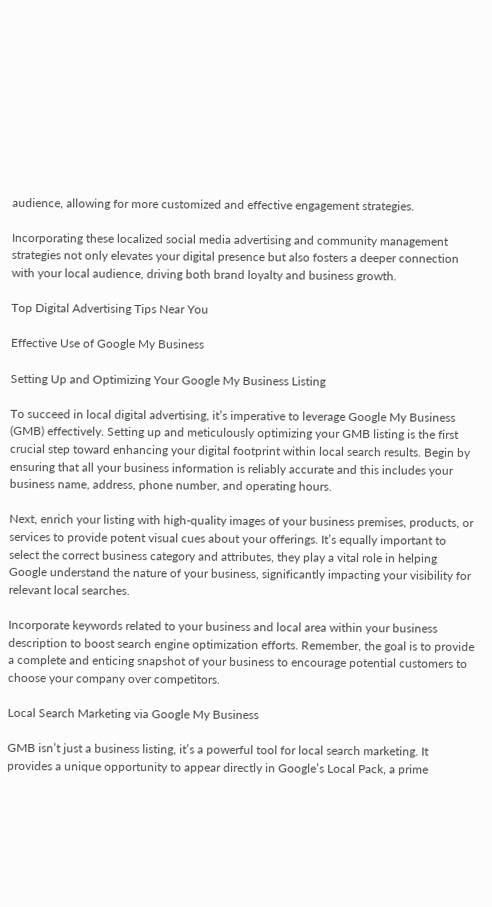audience, allowing for more customized and effective engagement strategies.

Incorporating these localized social media advertising and community management strategies not only elevates your digital presence but also fosters a deeper connection with your local audience, driving both brand loyalty and business growth.

Top Digital Advertising Tips Near You

Effective Use of Google My Business

Setting Up and Optimizing Your Google My Business Listing

To succeed in local digital advertising, it’s imperative to leverage Google My Business (GMB) effectively. Setting up and meticulously optimizing your GMB listing is the first crucial step toward enhancing your digital footprint within local search results. Begin by ensuring that all your business information is reliably accurate and this includes your business name, address, phone number, and operating hours.

Next, enrich your listing with high-quality images of your business premises, products, or services to provide potent visual cues about your offerings. It’s equally important to select the correct business category and attributes, they play a vital role in helping Google understand the nature of your business, significantly impacting your visibility for relevant local searches.

Incorporate keywords related to your business and local area within your business description to boost search engine optimization efforts. Remember, the goal is to provide a complete and enticing snapshot of your business to encourage potential customers to choose your company over competitors.

Local Search Marketing via Google My Business

GMB isn’t just a business listing, it’s a powerful tool for local search marketing. It provides a unique opportunity to appear directly in Google’s Local Pack, a prime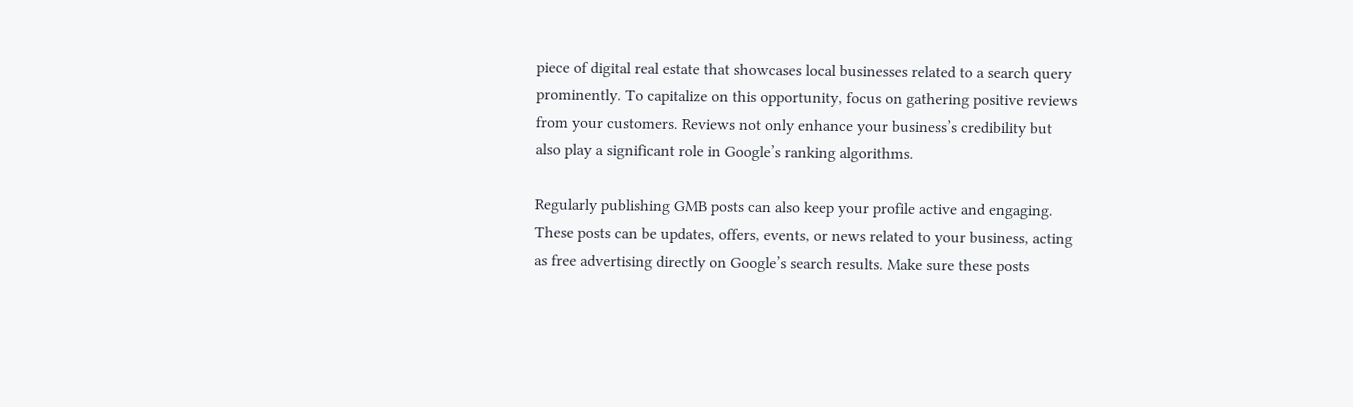piece of digital real estate that showcases local businesses related to a search query prominently. To capitalize on this opportunity, focus on gathering positive reviews from your customers. Reviews not only enhance your business’s credibility but also play a significant role in Google’s ranking algorithms.

Regularly publishing GMB posts can also keep your profile active and engaging. These posts can be updates, offers, events, or news related to your business, acting as free advertising directly on Google’s search results. Make sure these posts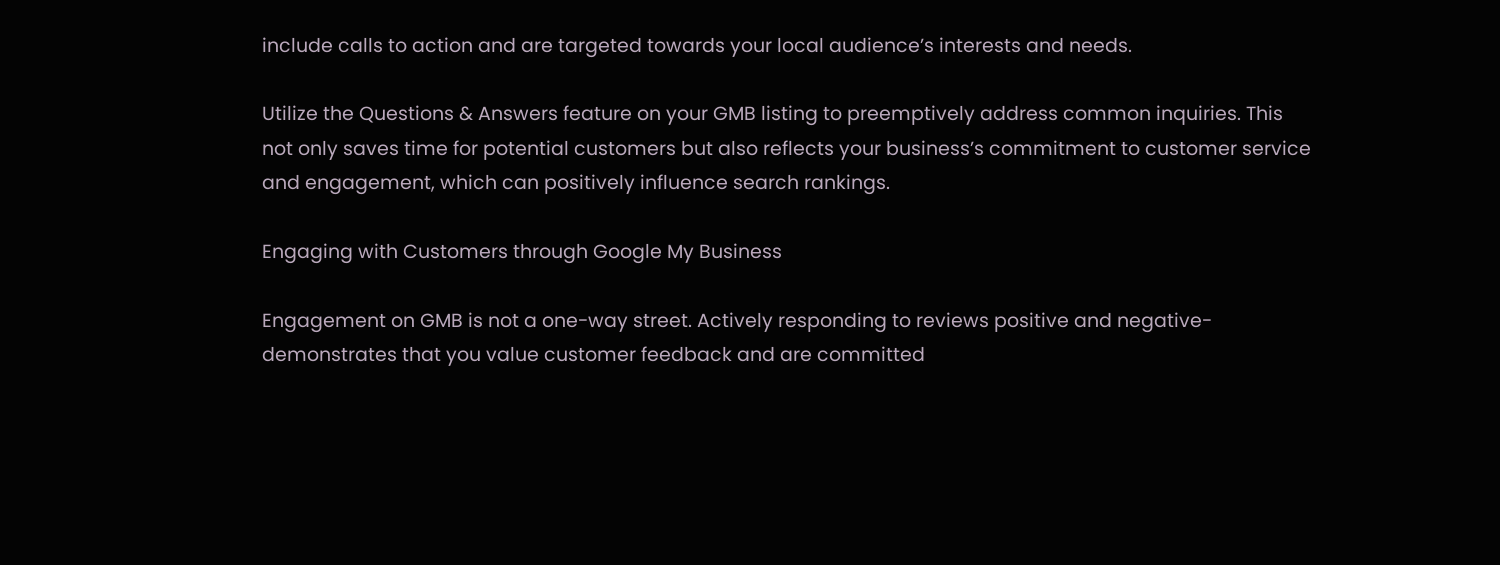include calls to action and are targeted towards your local audience’s interests and needs.

Utilize the Questions & Answers feature on your GMB listing to preemptively address common inquiries. This not only saves time for potential customers but also reflects your business’s commitment to customer service and engagement, which can positively influence search rankings.

Engaging with Customers through Google My Business

Engagement on GMB is not a one-way street. Actively responding to reviews positive and negative- demonstrates that you value customer feedback and are committed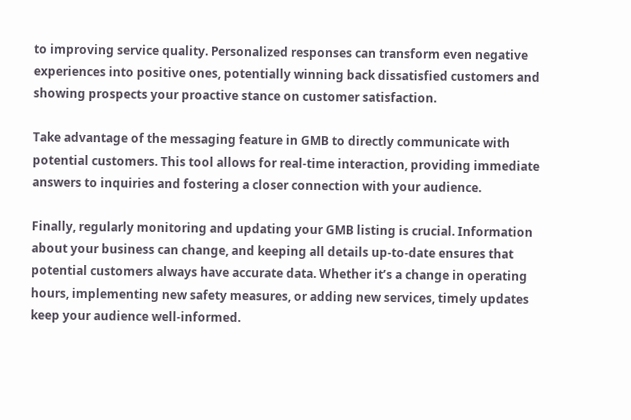to improving service quality. Personalized responses can transform even negative experiences into positive ones, potentially winning back dissatisfied customers and showing prospects your proactive stance on customer satisfaction.

Take advantage of the messaging feature in GMB to directly communicate with potential customers. This tool allows for real-time interaction, providing immediate answers to inquiries and fostering a closer connection with your audience.

Finally, regularly monitoring and updating your GMB listing is crucial. Information about your business can change, and keeping all details up-to-date ensures that potential customers always have accurate data. Whether it’s a change in operating hours, implementing new safety measures, or adding new services, timely updates keep your audience well-informed.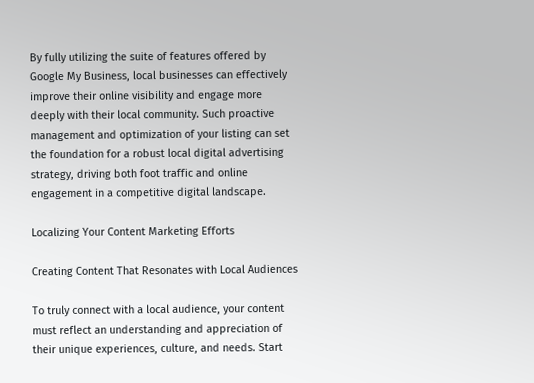By fully utilizing the suite of features offered by Google My Business, local businesses can effectively improve their online visibility and engage more deeply with their local community. Such proactive management and optimization of your listing can set the foundation for a robust local digital advertising strategy, driving both foot traffic and online engagement in a competitive digital landscape.

Localizing Your Content Marketing Efforts

Creating Content That Resonates with Local Audiences

To truly connect with a local audience, your content must reflect an understanding and appreciation of their unique experiences, culture, and needs. Start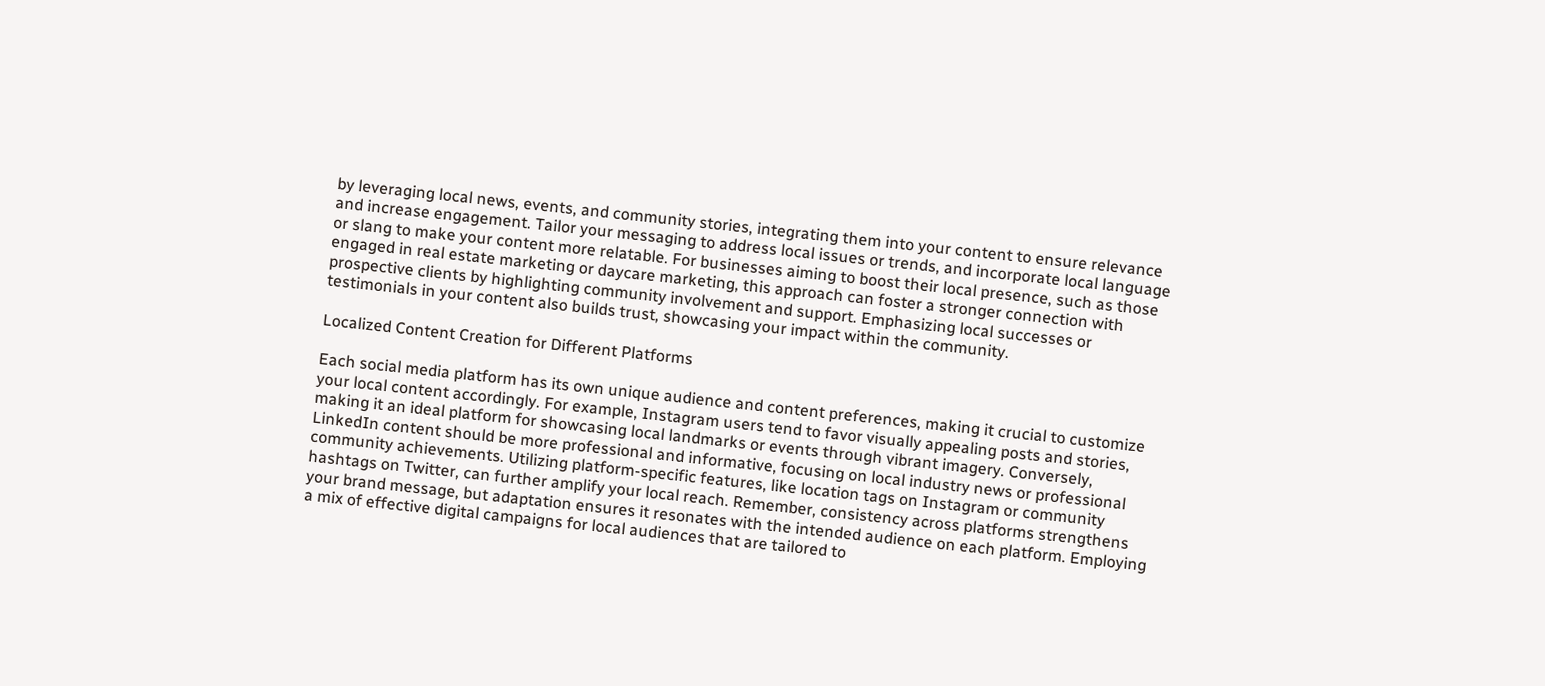by leveraging local news, events, and community stories, integrating them into your content to ensure relevance and increase engagement. Tailor your messaging to address local issues or trends, and incorporate local language or slang to make your content more relatable. For businesses aiming to boost their local presence, such as those engaged in real estate marketing or daycare marketing, this approach can foster a stronger connection with prospective clients by highlighting community involvement and support. Emphasizing local successes or testimonials in your content also builds trust, showcasing your impact within the community.

Localized Content Creation for Different Platforms

Each social media platform has its own unique audience and content preferences, making it crucial to customize your local content accordingly. For example, Instagram users tend to favor visually appealing posts and stories, making it an ideal platform for showcasing local landmarks or events through vibrant imagery. Conversely, LinkedIn content should be more professional and informative, focusing on local industry news or professional community achievements. Utilizing platform-specific features, like location tags on Instagram or community hashtags on Twitter, can further amplify your local reach. Remember, consistency across platforms strengthens your brand message, but adaptation ensures it resonates with the intended audience on each platform. Employing a mix of effective digital campaigns for local audiences that are tailored to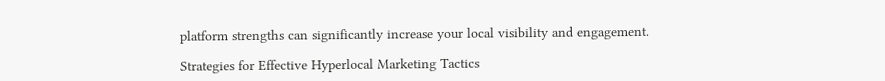platform strengths can significantly increase your local visibility and engagement.

Strategies for Effective Hyperlocal Marketing Tactics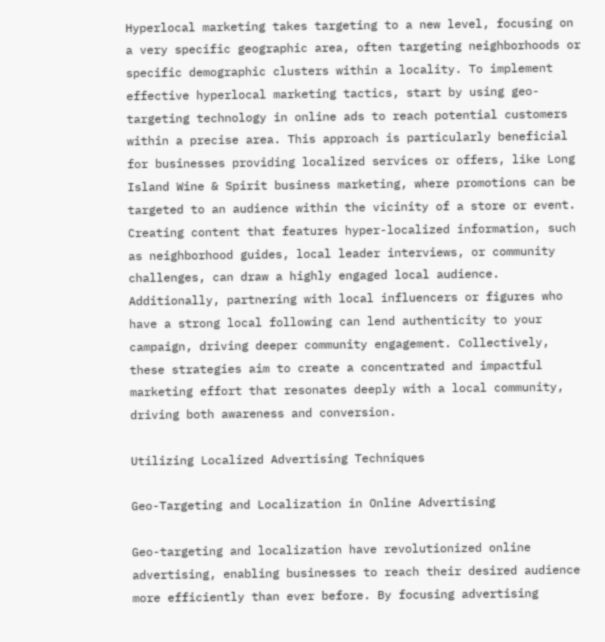Hyperlocal marketing takes targeting to a new level, focusing on a very specific geographic area, often targeting neighborhoods or specific demographic clusters within a locality. To implement effective hyperlocal marketing tactics, start by using geo-targeting technology in online ads to reach potential customers within a precise area. This approach is particularly beneficial for businesses providing localized services or offers, like Long Island Wine & Spirit business marketing, where promotions can be targeted to an audience within the vicinity of a store or event. Creating content that features hyper-localized information, such as neighborhood guides, local leader interviews, or community challenges, can draw a highly engaged local audience. Additionally, partnering with local influencers or figures who have a strong local following can lend authenticity to your campaign, driving deeper community engagement. Collectively, these strategies aim to create a concentrated and impactful marketing effort that resonates deeply with a local community, driving both awareness and conversion.

Utilizing Localized Advertising Techniques

Geo-Targeting and Localization in Online Advertising

Geo-targeting and localization have revolutionized online advertising, enabling businesses to reach their desired audience more efficiently than ever before. By focusing advertising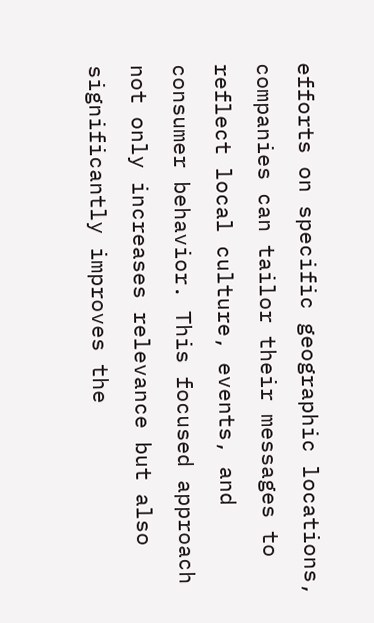efforts on specific geographic locations, companies can tailor their messages to reflect local culture, events, and consumer behavior. This focused approach not only increases relevance but also significantly improves the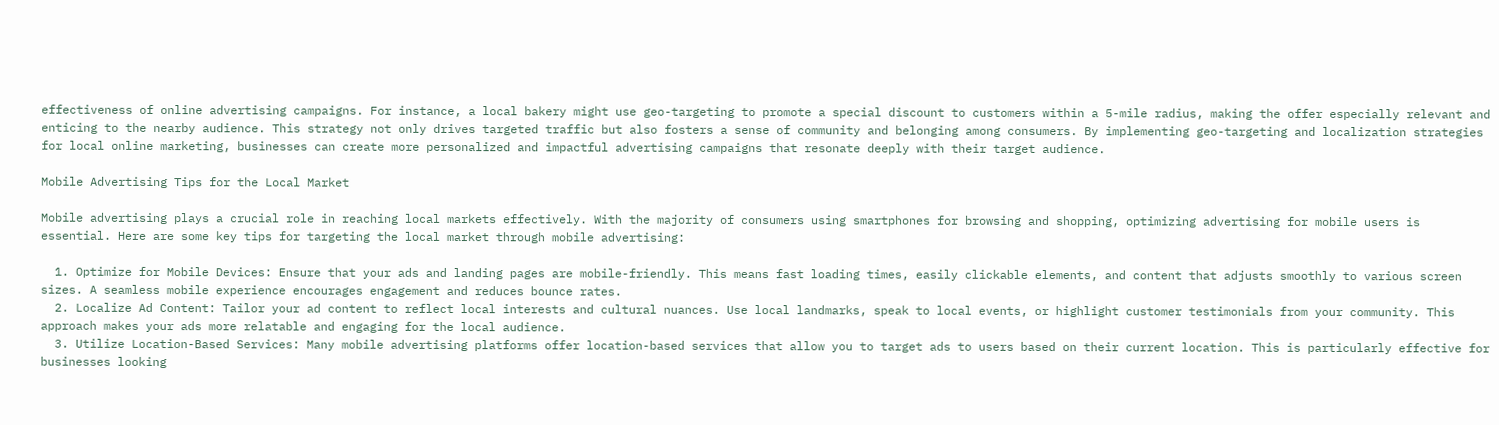effectiveness of online advertising campaigns. For instance, a local bakery might use geo-targeting to promote a special discount to customers within a 5-mile radius, making the offer especially relevant and enticing to the nearby audience. This strategy not only drives targeted traffic but also fosters a sense of community and belonging among consumers. By implementing geo-targeting and localization strategies for local online marketing, businesses can create more personalized and impactful advertising campaigns that resonate deeply with their target audience.

Mobile Advertising Tips for the Local Market

Mobile advertising plays a crucial role in reaching local markets effectively. With the majority of consumers using smartphones for browsing and shopping, optimizing advertising for mobile users is essential. Here are some key tips for targeting the local market through mobile advertising:

  1. Optimize for Mobile Devices: Ensure that your ads and landing pages are mobile-friendly. This means fast loading times, easily clickable elements, and content that adjusts smoothly to various screen sizes. A seamless mobile experience encourages engagement and reduces bounce rates.
  2. Localize Ad Content: Tailor your ad content to reflect local interests and cultural nuances. Use local landmarks, speak to local events, or highlight customer testimonials from your community. This approach makes your ads more relatable and engaging for the local audience.
  3. Utilize Location-Based Services: Many mobile advertising platforms offer location-based services that allow you to target ads to users based on their current location. This is particularly effective for businesses looking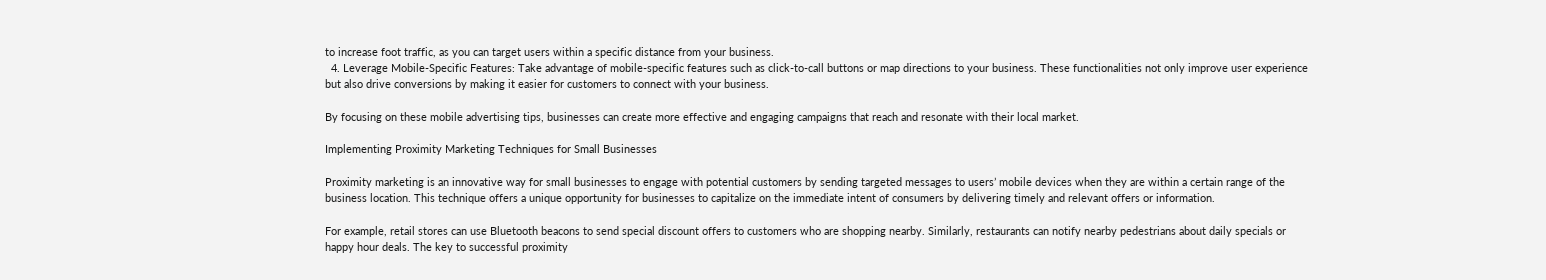to increase foot traffic, as you can target users within a specific distance from your business.
  4. Leverage Mobile-Specific Features: Take advantage of mobile-specific features such as click-to-call buttons or map directions to your business. These functionalities not only improve user experience but also drive conversions by making it easier for customers to connect with your business.

By focusing on these mobile advertising tips, businesses can create more effective and engaging campaigns that reach and resonate with their local market.

Implementing Proximity Marketing Techniques for Small Businesses

Proximity marketing is an innovative way for small businesses to engage with potential customers by sending targeted messages to users’ mobile devices when they are within a certain range of the business location. This technique offers a unique opportunity for businesses to capitalize on the immediate intent of consumers by delivering timely and relevant offers or information.

For example, retail stores can use Bluetooth beacons to send special discount offers to customers who are shopping nearby. Similarly, restaurants can notify nearby pedestrians about daily specials or happy hour deals. The key to successful proximity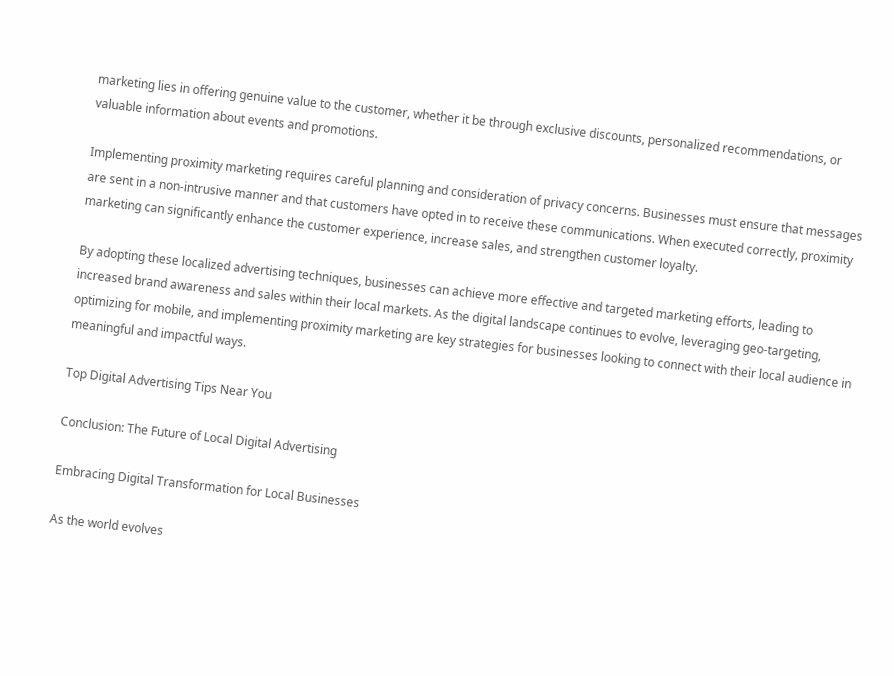marketing lies in offering genuine value to the customer, whether it be through exclusive discounts, personalized recommendations, or valuable information about events and promotions.

Implementing proximity marketing requires careful planning and consideration of privacy concerns. Businesses must ensure that messages are sent in a non-intrusive manner and that customers have opted in to receive these communications. When executed correctly, proximity marketing can significantly enhance the customer experience, increase sales, and strengthen customer loyalty.

By adopting these localized advertising techniques, businesses can achieve more effective and targeted marketing efforts, leading to increased brand awareness and sales within their local markets. As the digital landscape continues to evolve, leveraging geo-targeting, optimizing for mobile, and implementing proximity marketing are key strategies for businesses looking to connect with their local audience in meaningful and impactful ways.

Top Digital Advertising Tips Near You

Conclusion: The Future of Local Digital Advertising

Embracing Digital Transformation for Local Businesses

As the world evolves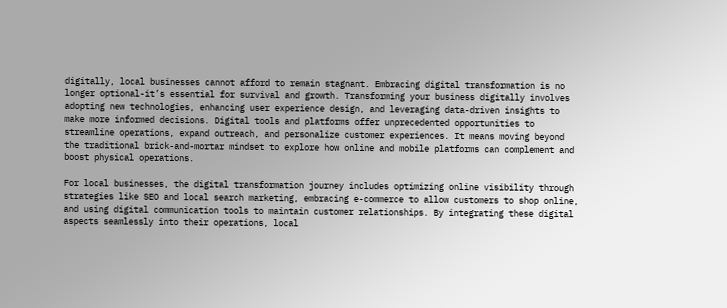digitally, local businesses cannot afford to remain stagnant. Embracing digital transformation is no longer optional-it’s essential for survival and growth. Transforming your business digitally involves adopting new technologies, enhancing user experience design, and leveraging data-driven insights to make more informed decisions. Digital tools and platforms offer unprecedented opportunities to streamline operations, expand outreach, and personalize customer experiences. It means moving beyond the traditional brick-and-mortar mindset to explore how online and mobile platforms can complement and boost physical operations.

For local businesses, the digital transformation journey includes optimizing online visibility through strategies like SEO and local search marketing, embracing e-commerce to allow customers to shop online, and using digital communication tools to maintain customer relationships. By integrating these digital aspects seamlessly into their operations, local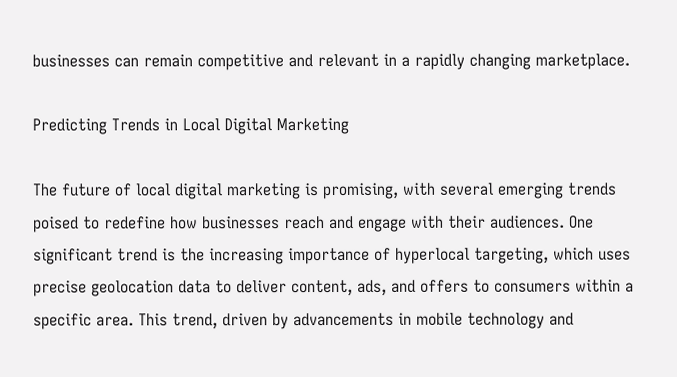businesses can remain competitive and relevant in a rapidly changing marketplace.

Predicting Trends in Local Digital Marketing

The future of local digital marketing is promising, with several emerging trends poised to redefine how businesses reach and engage with their audiences. One significant trend is the increasing importance of hyperlocal targeting, which uses precise geolocation data to deliver content, ads, and offers to consumers within a specific area. This trend, driven by advancements in mobile technology and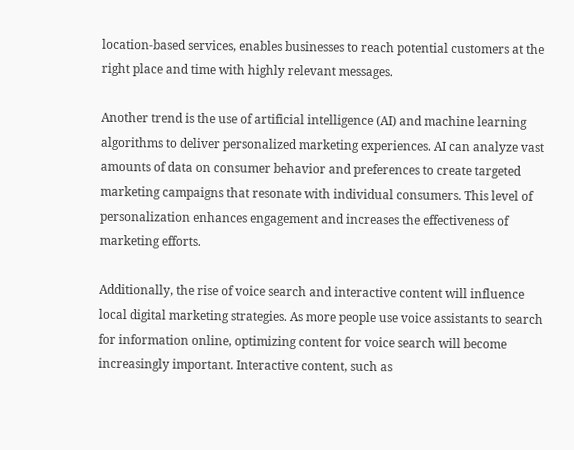location-based services, enables businesses to reach potential customers at the right place and time with highly relevant messages.

Another trend is the use of artificial intelligence (AI) and machine learning algorithms to deliver personalized marketing experiences. AI can analyze vast amounts of data on consumer behavior and preferences to create targeted marketing campaigns that resonate with individual consumers. This level of personalization enhances engagement and increases the effectiveness of marketing efforts.

Additionally, the rise of voice search and interactive content will influence local digital marketing strategies. As more people use voice assistants to search for information online, optimizing content for voice search will become increasingly important. Interactive content, such as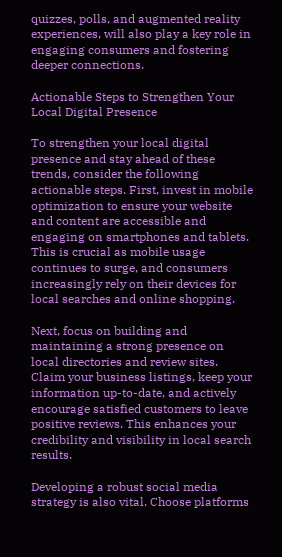quizzes, polls, and augmented reality experiences, will also play a key role in engaging consumers and fostering deeper connections.

Actionable Steps to Strengthen Your Local Digital Presence

To strengthen your local digital presence and stay ahead of these trends, consider the following actionable steps. First, invest in mobile optimization to ensure your website and content are accessible and engaging on smartphones and tablets. This is crucial as mobile usage continues to surge, and consumers increasingly rely on their devices for local searches and online shopping.

Next, focus on building and maintaining a strong presence on local directories and review sites. Claim your business listings, keep your information up-to-date, and actively encourage satisfied customers to leave positive reviews. This enhances your credibility and visibility in local search results.

Developing a robust social media strategy is also vital. Choose platforms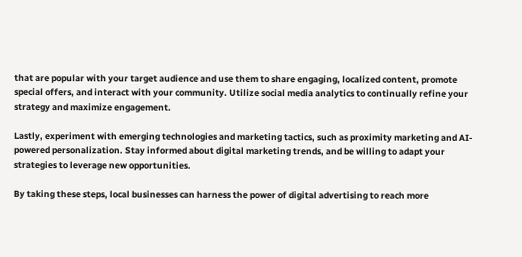that are popular with your target audience and use them to share engaging, localized content, promote special offers, and interact with your community. Utilize social media analytics to continually refine your strategy and maximize engagement.

Lastly, experiment with emerging technologies and marketing tactics, such as proximity marketing and AI-powered personalization. Stay informed about digital marketing trends, and be willing to adapt your strategies to leverage new opportunities.

By taking these steps, local businesses can harness the power of digital advertising to reach more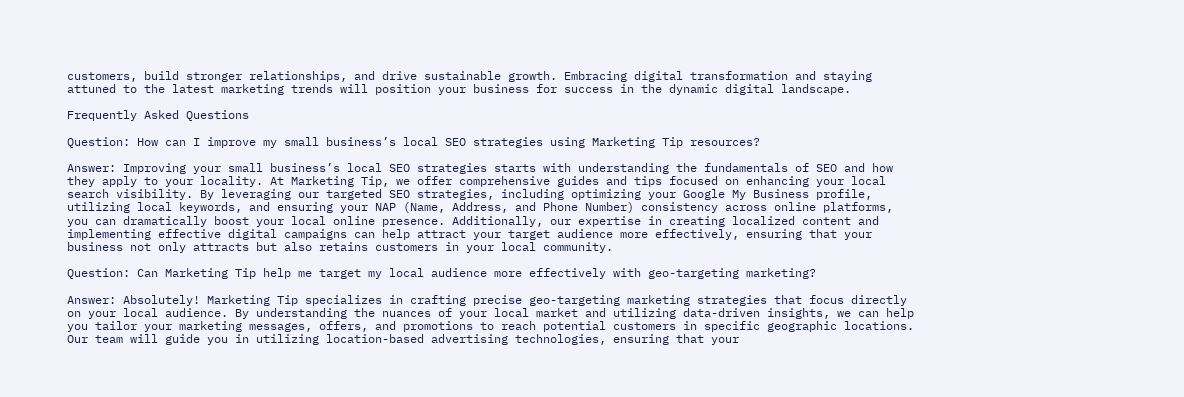customers, build stronger relationships, and drive sustainable growth. Embracing digital transformation and staying attuned to the latest marketing trends will position your business for success in the dynamic digital landscape.

Frequently Asked Questions

Question: How can I improve my small business’s local SEO strategies using Marketing Tip resources?

Answer: Improving your small business’s local SEO strategies starts with understanding the fundamentals of SEO and how they apply to your locality. At Marketing Tip, we offer comprehensive guides and tips focused on enhancing your local search visibility. By leveraging our targeted SEO strategies, including optimizing your Google My Business profile, utilizing local keywords, and ensuring your NAP (Name, Address, and Phone Number) consistency across online platforms, you can dramatically boost your local online presence. Additionally, our expertise in creating localized content and implementing effective digital campaigns can help attract your target audience more effectively, ensuring that your business not only attracts but also retains customers in your local community.

Question: Can Marketing Tip help me target my local audience more effectively with geo-targeting marketing?

Answer: Absolutely! Marketing Tip specializes in crafting precise geo-targeting marketing strategies that focus directly on your local audience. By understanding the nuances of your local market and utilizing data-driven insights, we can help you tailor your marketing messages, offers, and promotions to reach potential customers in specific geographic locations. Our team will guide you in utilizing location-based advertising technologies, ensuring that your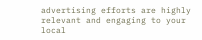advertising efforts are highly relevant and engaging to your local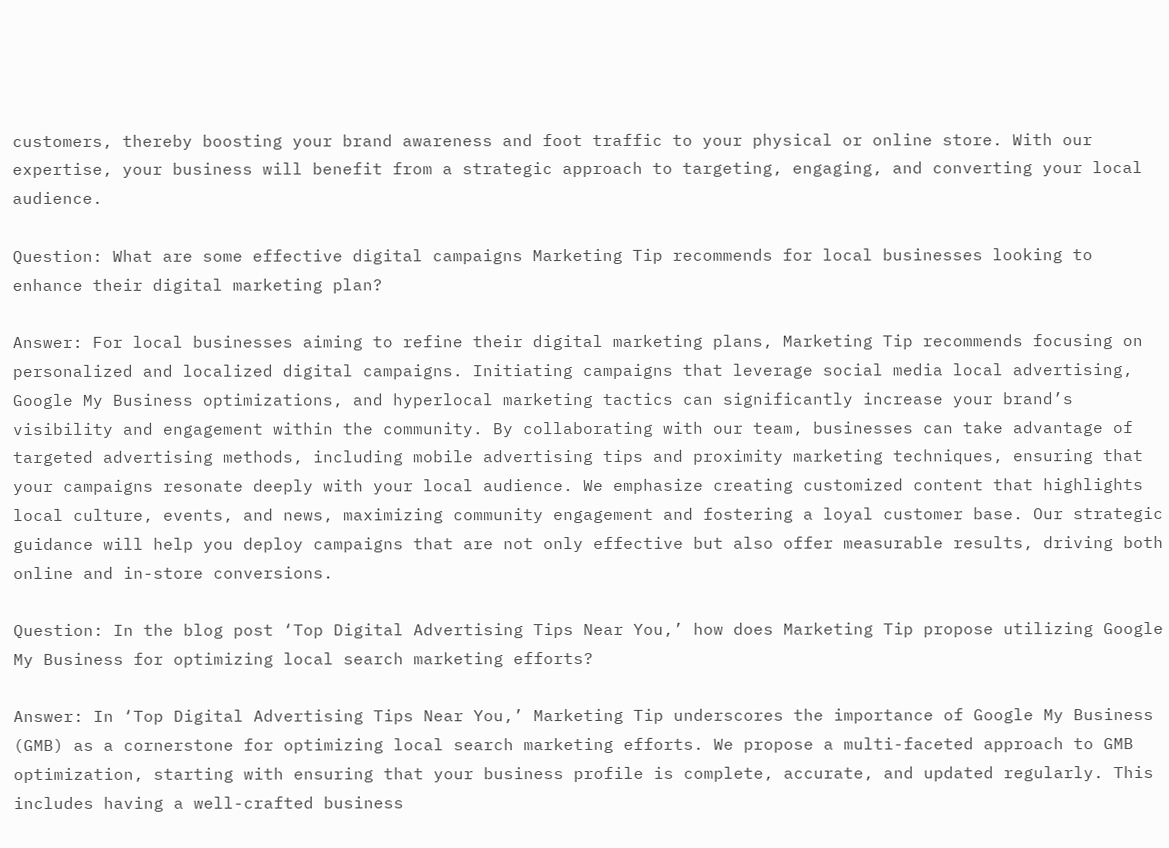customers, thereby boosting your brand awareness and foot traffic to your physical or online store. With our expertise, your business will benefit from a strategic approach to targeting, engaging, and converting your local audience.

Question: What are some effective digital campaigns Marketing Tip recommends for local businesses looking to enhance their digital marketing plan?

Answer: For local businesses aiming to refine their digital marketing plans, Marketing Tip recommends focusing on personalized and localized digital campaigns. Initiating campaigns that leverage social media local advertising, Google My Business optimizations, and hyperlocal marketing tactics can significantly increase your brand’s visibility and engagement within the community. By collaborating with our team, businesses can take advantage of targeted advertising methods, including mobile advertising tips and proximity marketing techniques, ensuring that your campaigns resonate deeply with your local audience. We emphasize creating customized content that highlights local culture, events, and news, maximizing community engagement and fostering a loyal customer base. Our strategic guidance will help you deploy campaigns that are not only effective but also offer measurable results, driving both online and in-store conversions.

Question: In the blog post ‘Top Digital Advertising Tips Near You,’ how does Marketing Tip propose utilizing Google My Business for optimizing local search marketing efforts?

Answer: In ‘Top Digital Advertising Tips Near You,’ Marketing Tip underscores the importance of Google My Business (GMB) as a cornerstone for optimizing local search marketing efforts. We propose a multi-faceted approach to GMB optimization, starting with ensuring that your business profile is complete, accurate, and updated regularly. This includes having a well-crafted business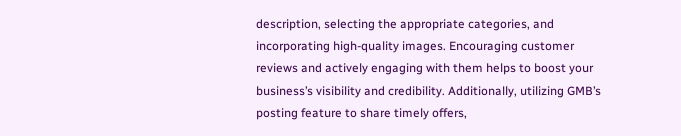description, selecting the appropriate categories, and incorporating high-quality images. Encouraging customer reviews and actively engaging with them helps to boost your business’s visibility and credibility. Additionally, utilizing GMB’s posting feature to share timely offers,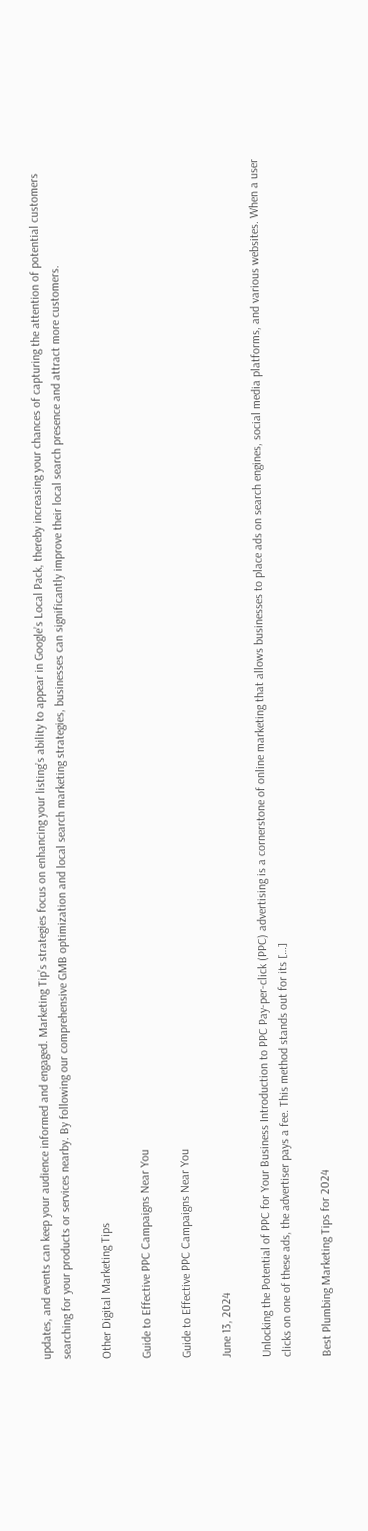updates, and events can keep your audience informed and engaged. Marketing Tip’s strategies focus on enhancing your listing’s ability to appear in Google’s Local Pack, thereby increasing your chances of capturing the attention of potential customers searching for your products or services nearby. By following our comprehensive GMB optimization and local search marketing strategies, businesses can significantly improve their local search presence and attract more customers.

Other Digital Marketing Tips

Guide to Effective PPC Campaigns Near You

Guide to Effective PPC Campaigns Near You

June 13, 2024

Unlocking the Potential of PPC for Your Business Introduction to PPC Pay-per-click (PPC) advertising is a cornerstone of online marketing that allows businesses to place ads on search engines, social media platforms, and various websites. When a user clicks on one of these ads, the advertiser pays a fee. This method stands out for its […]

Best Plumbing Marketing Tips for 2024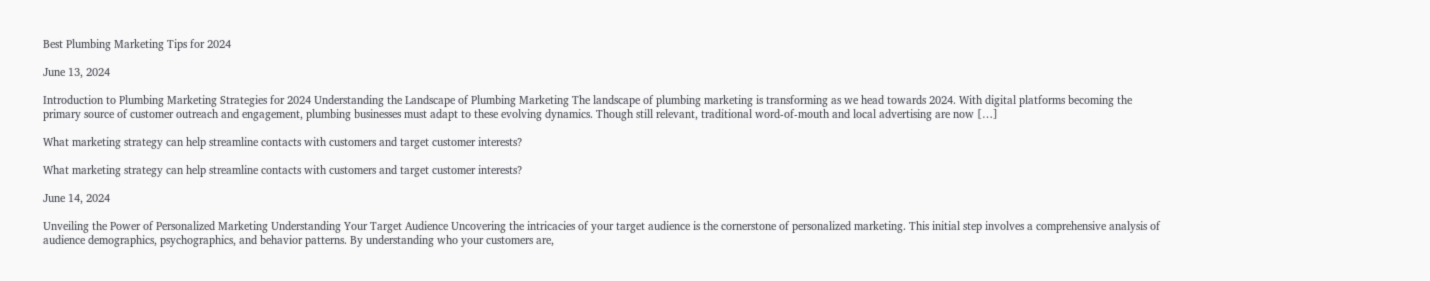Best Plumbing Marketing Tips for 2024

June 13, 2024

Introduction to Plumbing Marketing Strategies for 2024 Understanding the Landscape of Plumbing Marketing The landscape of plumbing marketing is transforming as we head towards 2024. With digital platforms becoming the primary source of customer outreach and engagement, plumbing businesses must adapt to these evolving dynamics. Though still relevant, traditional word-of-mouth and local advertising are now […]

What marketing strategy can help streamline contacts with customers and target customer interests?

What marketing strategy can help streamline contacts with customers and target customer interests?

June 14, 2024

Unveiling the Power of Personalized Marketing Understanding Your Target Audience Uncovering the intricacies of your target audience is the cornerstone of personalized marketing. This initial step involves a comprehensive analysis of audience demographics, psychographics, and behavior patterns. By understanding who your customers are,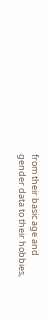from their basic age and gender data to their hobbies,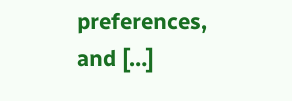preferences, and […]